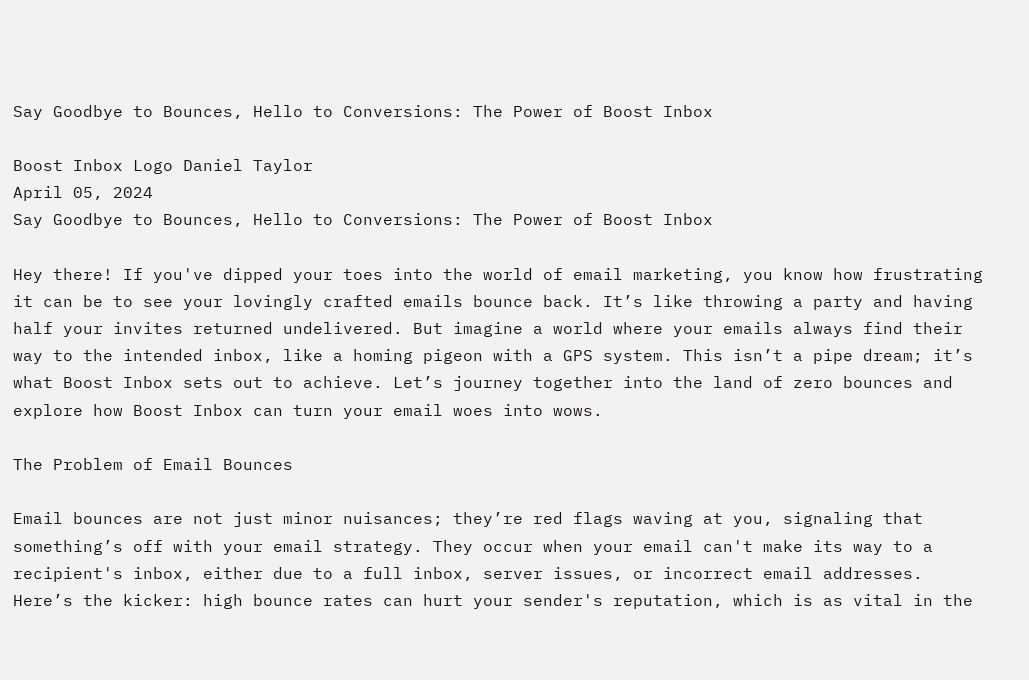Say Goodbye to Bounces, Hello to Conversions: The Power of Boost Inbox

Boost Inbox Logo Daniel Taylor
April 05, 2024
Say Goodbye to Bounces, Hello to Conversions: The Power of Boost Inbox

Hey there! If you've dipped your toes into the world of email marketing, you know how frustrating it can be to see your lovingly crafted emails bounce back. It’s like throwing a party and having half your invites returned undelivered. But imagine a world where your emails always find their way to the intended inbox, like a homing pigeon with a GPS system. This isn’t a pipe dream; it’s what Boost Inbox sets out to achieve. Let’s journey together into the land of zero bounces and explore how Boost Inbox can turn your email woes into wows.

The Problem of Email Bounces

Email bounces are not just minor nuisances; they’re red flags waving at you, signaling that something’s off with your email strategy. They occur when your email can't make its way to a recipient's inbox, either due to a full inbox, server issues, or incorrect email addresses. Here’s the kicker: high bounce rates can hurt your sender's reputation, which is as vital in the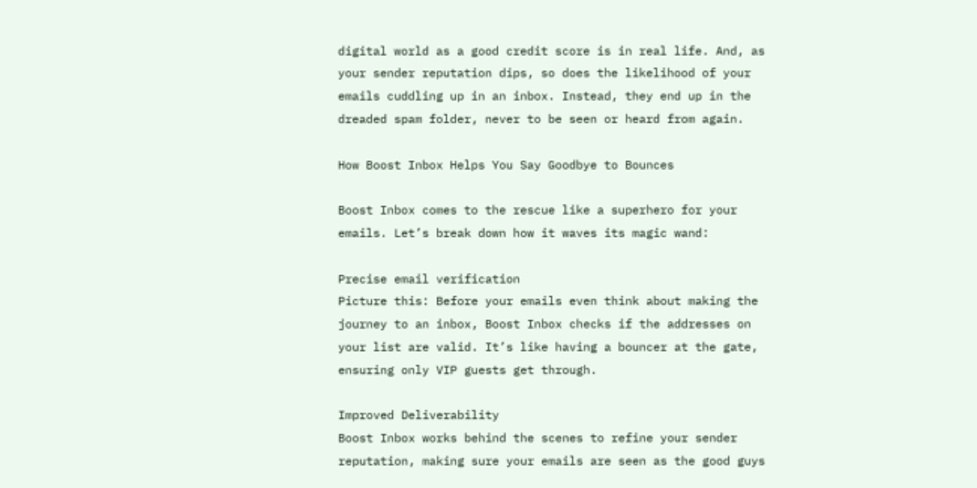digital world as a good credit score is in real life. And, as your sender reputation dips, so does the likelihood of your emails cuddling up in an inbox. Instead, they end up in the dreaded spam folder, never to be seen or heard from again.

How Boost Inbox Helps You Say Goodbye to Bounces

Boost Inbox comes to the rescue like a superhero for your emails. Let’s break down how it waves its magic wand:

Precise email verification
Picture this: Before your emails even think about making the journey to an inbox, Boost Inbox checks if the addresses on your list are valid. It’s like having a bouncer at the gate, ensuring only VIP guests get through.

Improved Deliverability
Boost Inbox works behind the scenes to refine your sender reputation, making sure your emails are seen as the good guys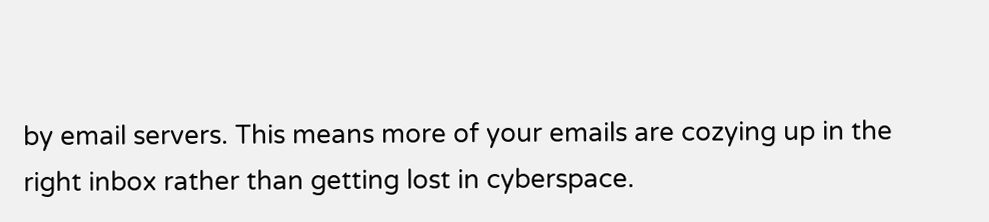by email servers. This means more of your emails are cozying up in the right inbox rather than getting lost in cyberspace.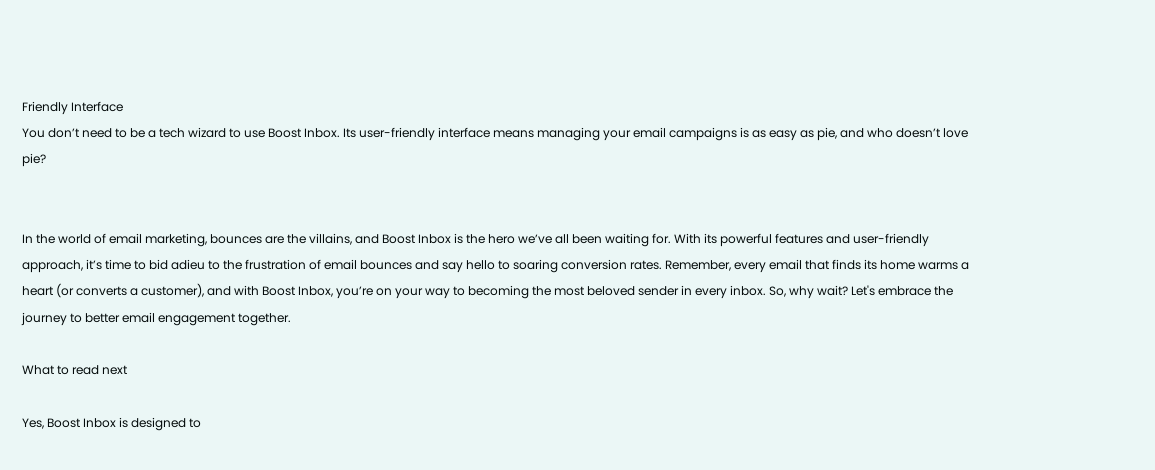Friendly Interface
You don’t need to be a tech wizard to use Boost Inbox. Its user-friendly interface means managing your email campaigns is as easy as pie, and who doesn’t love pie?


In the world of email marketing, bounces are the villains, and Boost Inbox is the hero we’ve all been waiting for. With its powerful features and user-friendly approach, it’s time to bid adieu to the frustration of email bounces and say hello to soaring conversion rates. Remember, every email that finds its home warms a heart (or converts a customer), and with Boost Inbox, you’re on your way to becoming the most beloved sender in every inbox. So, why wait? Let's embrace the journey to better email engagement together.

What to read next

Yes, Boost Inbox is designed to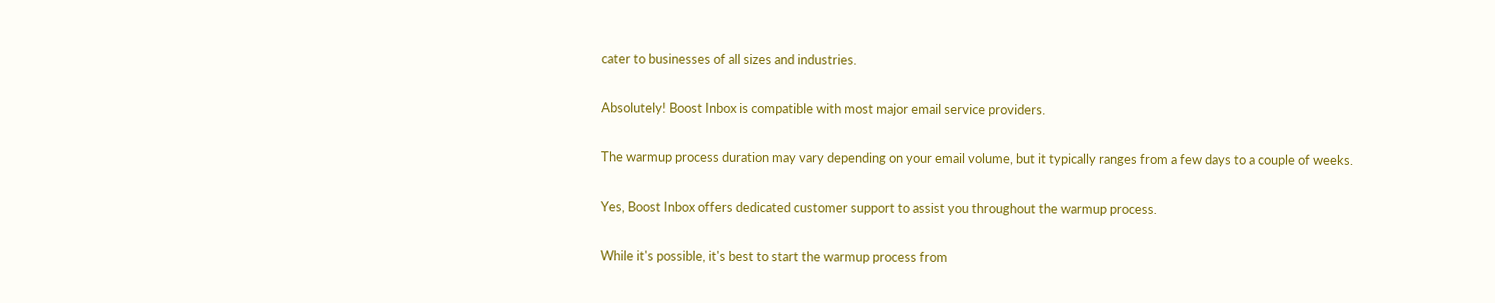cater to businesses of all sizes and industries.

Absolutely! Boost Inbox is compatible with most major email service providers.

The warmup process duration may vary depending on your email volume, but it typically ranges from a few days to a couple of weeks.

Yes, Boost Inbox offers dedicated customer support to assist you throughout the warmup process.

While it's possible, it's best to start the warmup process from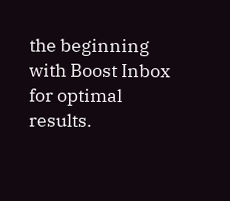the beginning with Boost Inbox for optimal results.